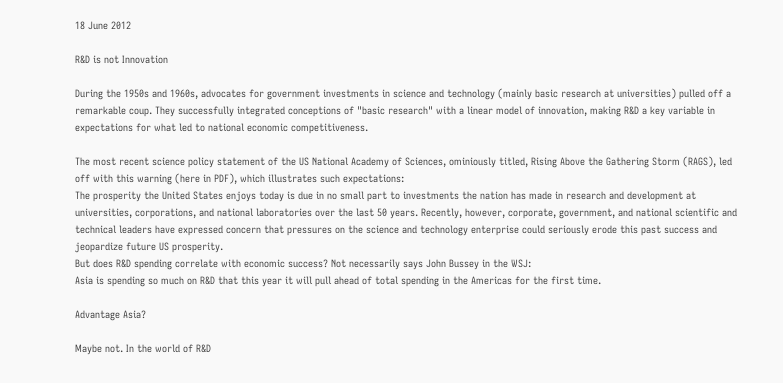18 June 2012

R&D is not Innovation

During the 1950s and 1960s, advocates for government investments in science and technology (mainly basic research at universities) pulled off a remarkable coup. They successfully integrated conceptions of "basic research" with a linear model of innovation, making R&D a key variable in expectations for what led to national economic competitiveness.

The most recent science policy statement of the US National Academy of Sciences, ominiously titled, Rising Above the Gathering Storm (RAGS), led off with this warning (here in PDF), which illustrates such expectations:
The prosperity the United States enjoys today is due in no small part to investments the nation has made in research and development at universities, corporations, and national laboratories over the last 50 years. Recently, however, corporate, government, and national scientific and technical leaders have expressed concern that pressures on the science and technology enterprise could seriously erode this past success and jeopardize future US prosperity.
But does R&D spending correlate with economic success? Not necessarily says John Bussey in the WSJ:
Asia is spending so much on R&D that this year it will pull ahead of total spending in the Americas for the first time.

Advantage Asia?

Maybe not. In the world of R&D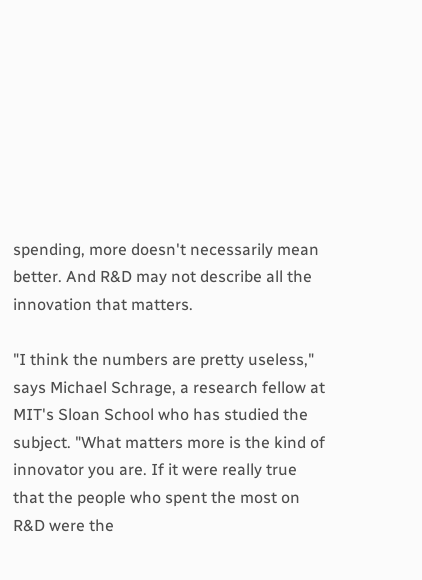spending, more doesn't necessarily mean better. And R&D may not describe all the innovation that matters.

"I think the numbers are pretty useless," says Michael Schrage, a research fellow at MIT's Sloan School who has studied the subject. "What matters more is the kind of innovator you are. If it were really true that the people who spent the most on R&D were the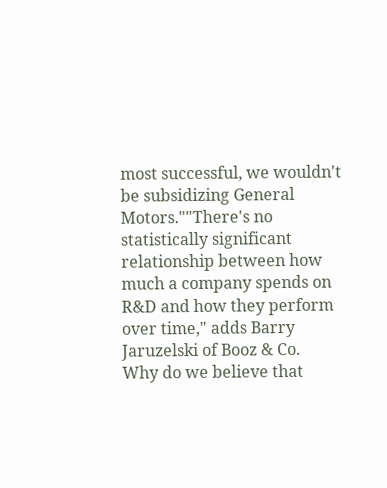most successful, we wouldn't be subsidizing General Motors.""There's no statistically significant relationship between how much a company spends on R&D and how they perform over time," adds Barry Jaruzelski of Booz & Co.
Why do we believe that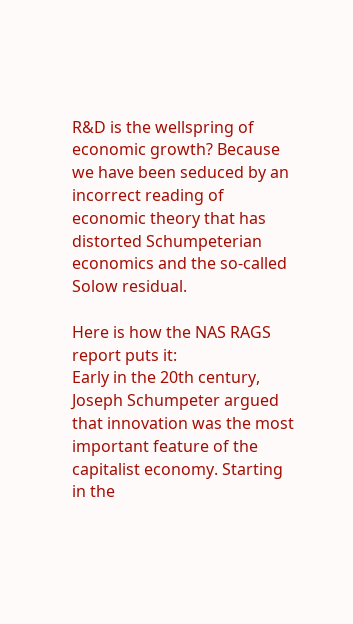R&D is the wellspring of economic growth? Because we have been seduced by an incorrect reading of economic theory that has distorted Schumpeterian economics and the so-called Solow residual.

Here is how the NAS RAGS report puts it:
Early in the 20th century, Joseph Schumpeter argued that innovation was the most important feature of the capitalist economy. Starting in the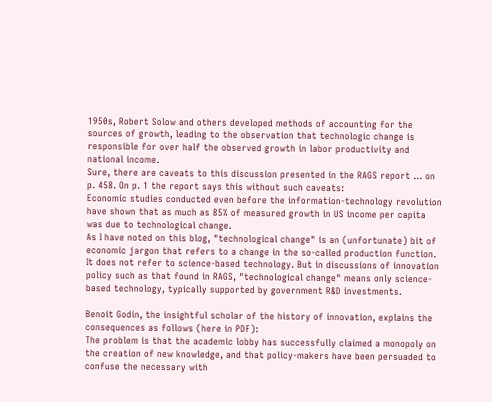1950s, Robert Solow and others developed methods of accounting for the sources of growth, leading to the observation that technologic change is responsible for over half the observed growth in labor productivity and national income.
Sure, there are caveats to this discussion presented in the RAGS report ... on p. 458. On p. 1 the report says this without such caveats:
Economic studies conducted even before the information-technology revolution have shown that as much as 85% of measured growth in US income per capita was due to technological change.
As I have noted on this blog, "technological change" is an (unfortunate) bit of economic jargon that refers to a change in the so-called production function. It does not refer to science-based technology. But in discussions of innovation policy such as that found in RAGS, "technological change" means only science-based technology, typically supported by government R&D investments.

Benoit Godin, the insightful scholar of the history of innovation, explains the consequences as follows (here in PDF):
The problem is that the academic lobby has successfully claimed a monopoly on the creation of new knowledge, and that policy-makers have been persuaded to confuse the necessary with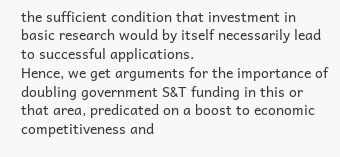the sufficient condition that investment in basic research would by itself necessarily lead to successful applications.
Hence, we get arguments for the importance of doubling government S&T funding in this or that area, predicated on a boost to economic competitiveness and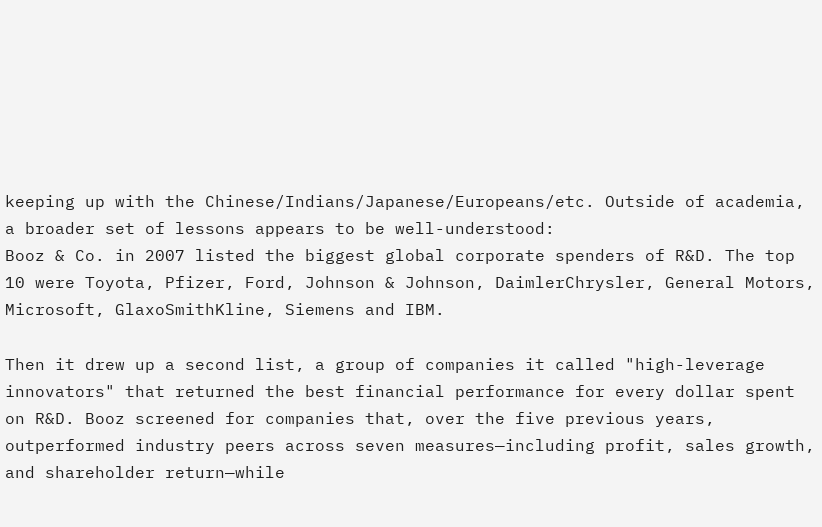keeping up with the Chinese/Indians/Japanese/Europeans/etc. Outside of academia, a broader set of lessons appears to be well-understood:
Booz & Co. in 2007 listed the biggest global corporate spenders of R&D. The top 10 were Toyota, Pfizer, Ford, Johnson & Johnson, DaimlerChrysler, General Motors, Microsoft, GlaxoSmithKline, Siemens and IBM.

Then it drew up a second list, a group of companies it called "high-leverage innovators" that returned the best financial performance for every dollar spent on R&D. Booz screened for companies that, over the five previous years, outperformed industry peers across seven measures—including profit, sales growth, and shareholder return—while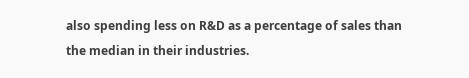also spending less on R&D as a percentage of sales than the median in their industries.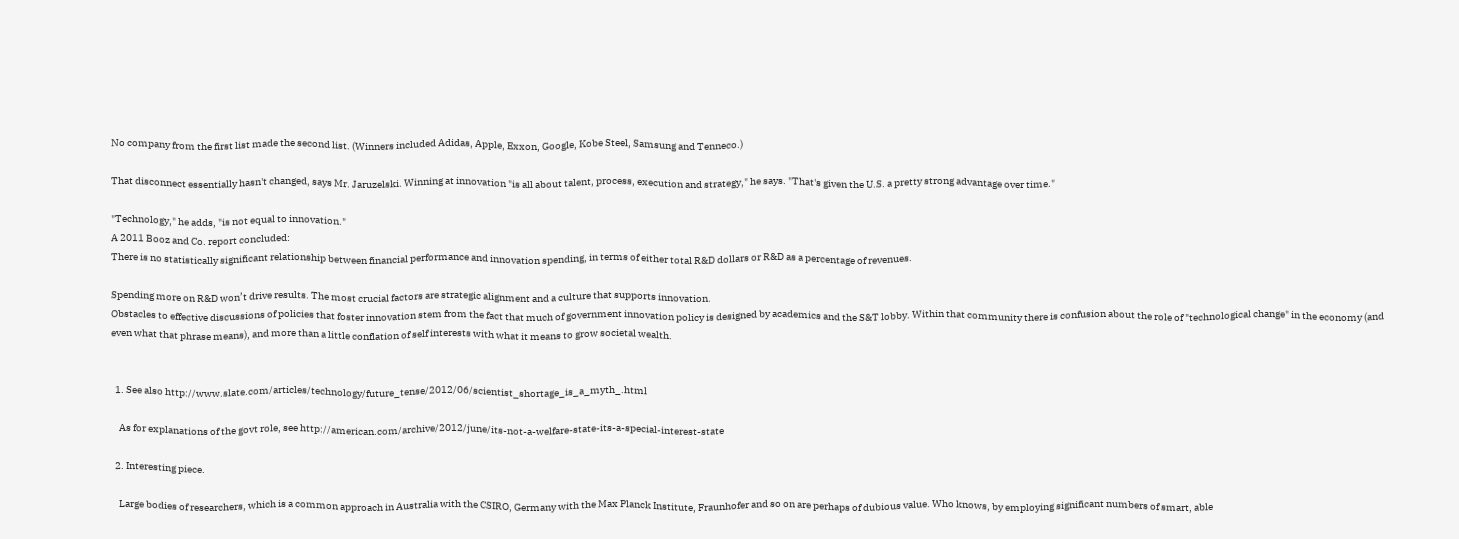No company from the first list made the second list. (Winners included Adidas, Apple, Exxon, Google, Kobe Steel, Samsung and Tenneco.)

That disconnect essentially hasn't changed, says Mr. Jaruzelski. Winning at innovation "is all about talent, process, execution and strategy," he says. "That's given the U.S. a pretty strong advantage over time."

"Technology," he adds, "is not equal to innovation."
A 2011 Booz and Co. report concluded:
There is no statistically significant relationship between financial performance and innovation spending, in terms of either total R&D dollars or R&D as a percentage of revenues.

Spending more on R&D won’t drive results. The most crucial factors are strategic alignment and a culture that supports innovation.
Obstacles to effective discussions of policies that foster innovation stem from the fact that much of government innovation policy is designed by academics and the S&T lobby. Within that community there is confusion about the role of "technological change" in the economy (and even what that phrase means), and more than a little conflation of self interests with what it means to grow societal wealth.


  1. See also http://www.slate.com/articles/technology/future_tense/2012/06/scientist_shortage_is_a_myth_.html

    As for explanations of the govt role, see http://american.com/archive/2012/june/its-not-a-welfare-state-its-a-special-interest-state

  2. Interesting piece.

    Large bodies of researchers, which is a common approach in Australia with the CSIRO, Germany with the Max Planck Institute, Fraunhofer and so on are perhaps of dubious value. Who knows, by employing significant numbers of smart, able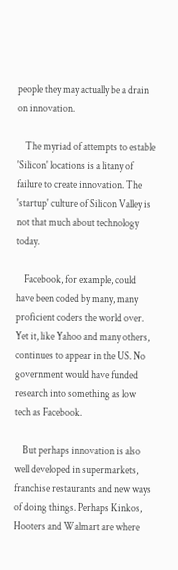people they may actually be a drain on innovation.

    The myriad of attempts to estable 'Silicon' locations is a litany of failure to create innovation. The 'startup' culture of Silicon Valley is not that much about technology today.

    Facebook, for example, could have been coded by many, many proficient coders the world over. Yet it, like Yahoo and many others, continues to appear in the US. No government would have funded research into something as low tech as Facebook.

    But perhaps innovation is also well developed in supermarkets, franchise restaurants and new ways of doing things. Perhaps Kinkos, Hooters and Walmart are where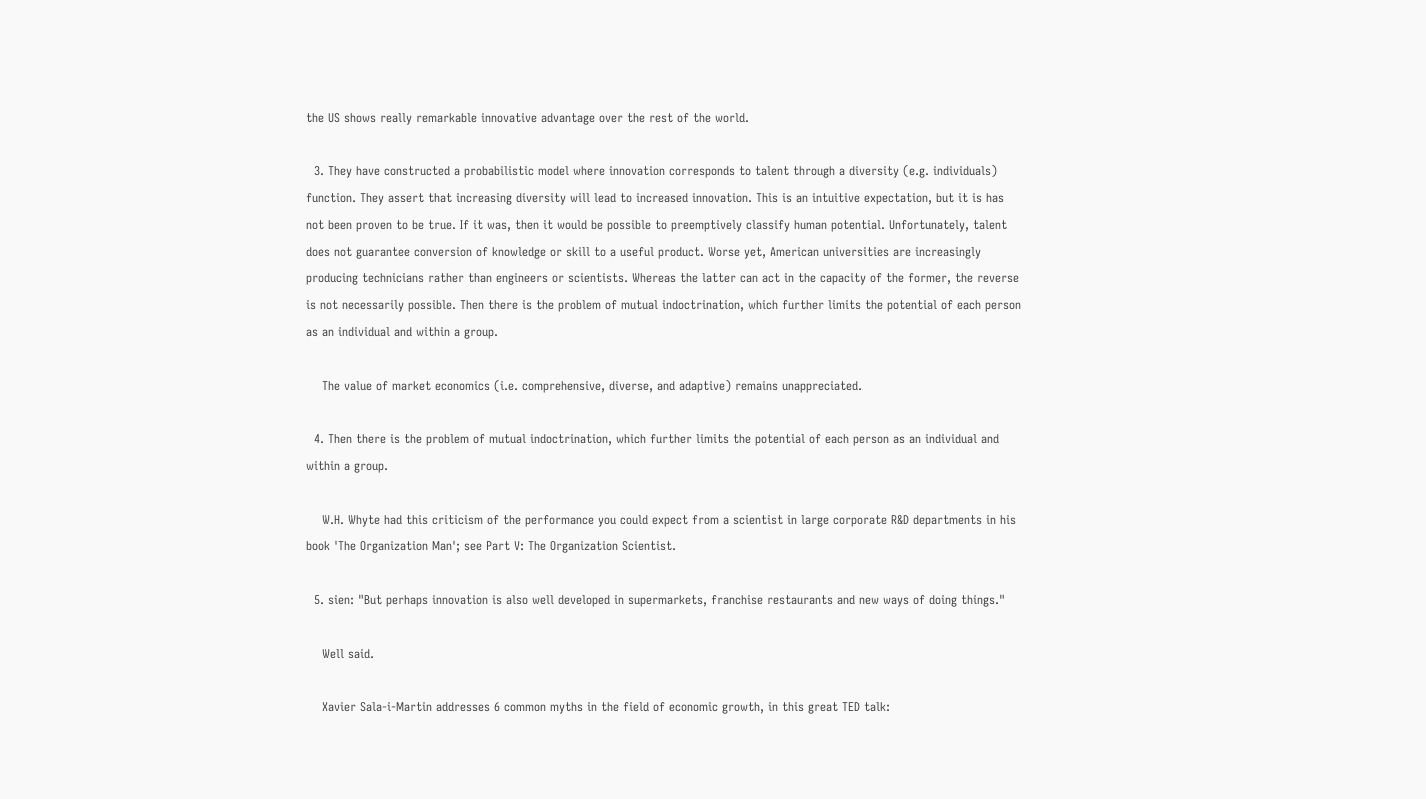the US shows really remarkable innovative advantage over the rest of the world.

  3. They have constructed a probabilistic model where innovation corresponds to talent through a diversity (e.g. individuals) function. They assert that increasing diversity will lead to increased innovation. This is an intuitive expectation, but it is has not been proven to be true. If it was, then it would be possible to preemptively classify human potential. Unfortunately, talent does not guarantee conversion of knowledge or skill to a useful product. Worse yet, American universities are increasingly producing technicians rather than engineers or scientists. Whereas the latter can act in the capacity of the former, the reverse is not necessarily possible. Then there is the problem of mutual indoctrination, which further limits the potential of each person as an individual and within a group.

    The value of market economics (i.e. comprehensive, diverse, and adaptive) remains unappreciated.

  4. Then there is the problem of mutual indoctrination, which further limits the potential of each person as an individual and within a group.

    W.H. Whyte had this criticism of the performance you could expect from a scientist in large corporate R&D departments in his book 'The Organization Man'; see Part V: The Organization Scientist.

  5. sien: "But perhaps innovation is also well developed in supermarkets, franchise restaurants and new ways of doing things."

    Well said.

    Xavier Sala-i-Martin addresses 6 common myths in the field of economic growth, in this great TED talk: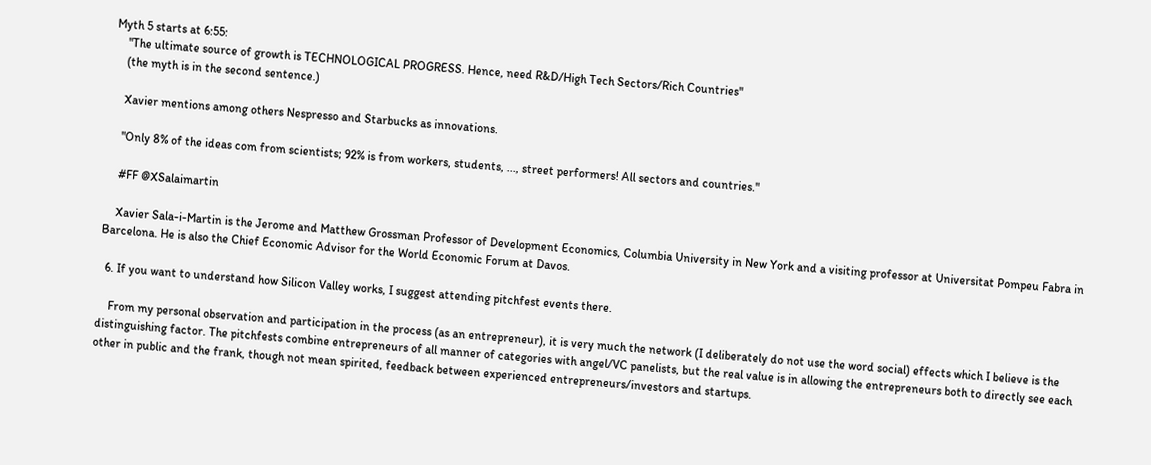Myth 5 starts at 6:55:
    "The ultimate source of growth is TECHNOLOGICAL PROGRESS. Hence, need R&D/High Tech Sectors/Rich Countries"
    (the myth is in the second sentence.)

    Xavier mentions among others Nespresso and Starbucks as innovations.

    "Only 8% of the ideas com from scientists; 92% is from workers, students, ..., street performers! All sectors and countries."

    #FF @XSalaimartin

    Xavier Sala-i-Martin is the Jerome and Matthew Grossman Professor of Development Economics, Columbia University in New York and a visiting professor at Universitat Pompeu Fabra in Barcelona. He is also the Chief Economic Advisor for the World Economic Forum at Davos.

  6. If you want to understand how Silicon Valley works, I suggest attending pitchfest events there.

    From my personal observation and participation in the process (as an entrepreneur), it is very much the network (I deliberately do not use the word social) effects which I believe is the distinguishing factor. The pitchfests combine entrepreneurs of all manner of categories with angel/VC panelists, but the real value is in allowing the entrepreneurs both to directly see each other in public and the frank, though not mean spirited, feedback between experienced entrepreneurs/investors and startups.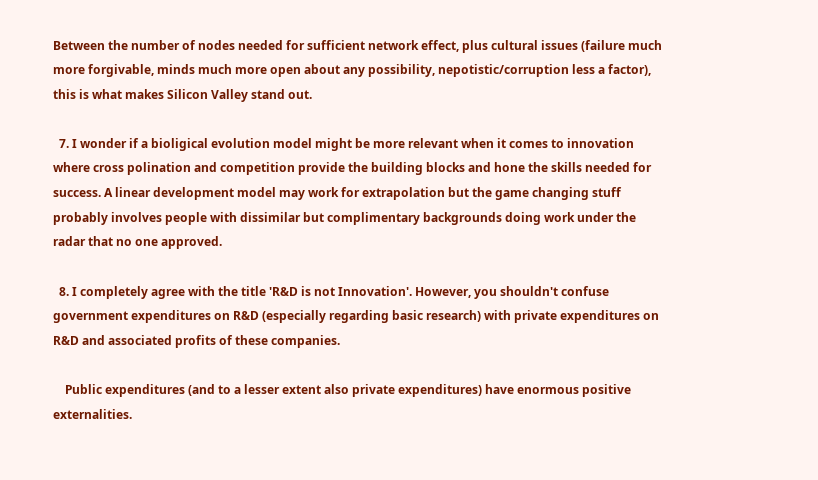Between the number of nodes needed for sufficient network effect, plus cultural issues (failure much more forgivable, minds much more open about any possibility, nepotistic/corruption less a factor), this is what makes Silicon Valley stand out.

  7. I wonder if a bioligical evolution model might be more relevant when it comes to innovation where cross polination and competition provide the building blocks and hone the skills needed for success. A linear development model may work for extrapolation but the game changing stuff probably involves people with dissimilar but complimentary backgrounds doing work under the radar that no one approved.

  8. I completely agree with the title 'R&D is not Innovation'. However, you shouldn't confuse government expenditures on R&D (especially regarding basic research) with private expenditures on R&D and associated profits of these companies.

    Public expenditures (and to a lesser extent also private expenditures) have enormous positive externalities.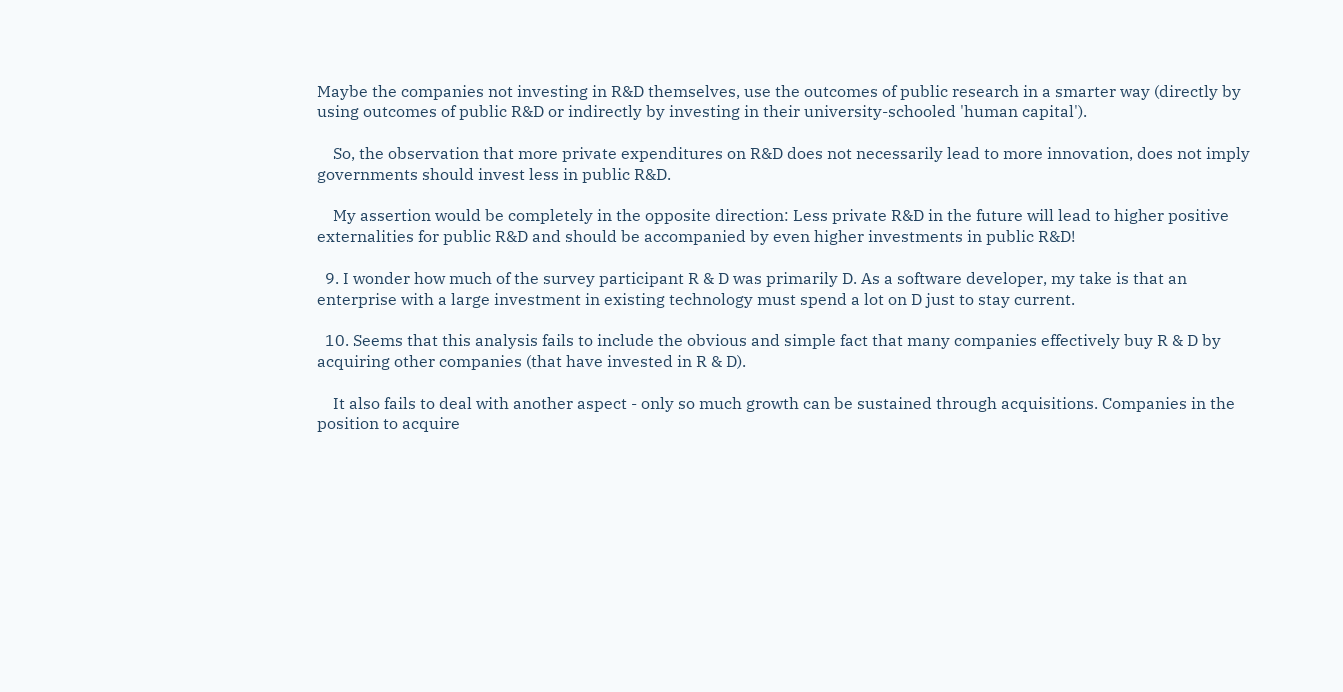Maybe the companies not investing in R&D themselves, use the outcomes of public research in a smarter way (directly by using outcomes of public R&D or indirectly by investing in their university-schooled 'human capital').

    So, the observation that more private expenditures on R&D does not necessarily lead to more innovation, does not imply governments should invest less in public R&D.

    My assertion would be completely in the opposite direction: Less private R&D in the future will lead to higher positive externalities for public R&D and should be accompanied by even higher investments in public R&D!

  9. I wonder how much of the survey participant R & D was primarily D. As a software developer, my take is that an enterprise with a large investment in existing technology must spend a lot on D just to stay current.

  10. Seems that this analysis fails to include the obvious and simple fact that many companies effectively buy R & D by acquiring other companies (that have invested in R & D).

    It also fails to deal with another aspect - only so much growth can be sustained through acquisitions. Companies in the position to acquire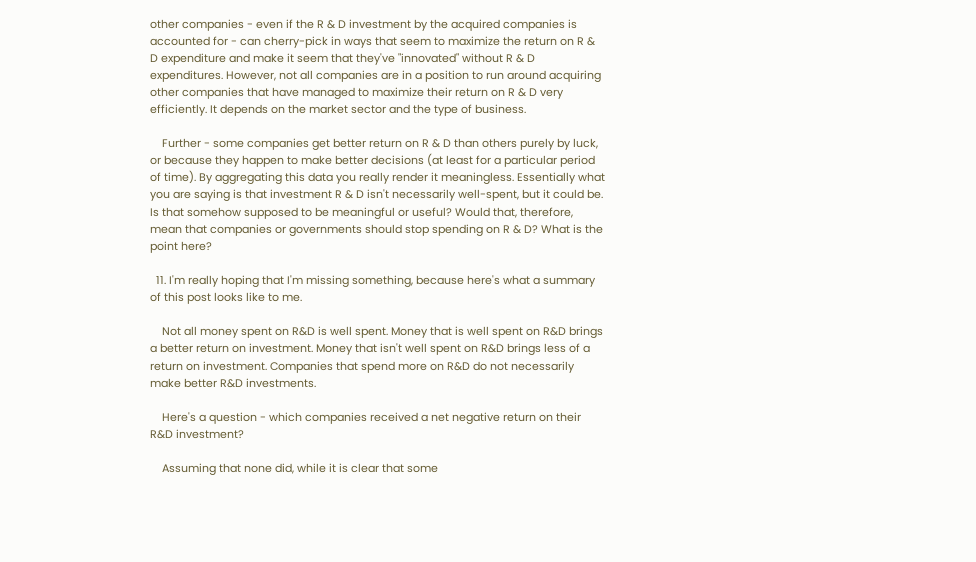other companies - even if the R & D investment by the acquired companies is accounted for - can cherry-pick in ways that seem to maximize the return on R & D expenditure and make it seem that they've "innovated" without R & D expenditures. However, not all companies are in a position to run around acquiring other companies that have managed to maximize their return on R & D very efficiently. It depends on the market sector and the type of business.

    Further - some companies get better return on R & D than others purely by luck, or because they happen to make better decisions (at least for a particular period of time). By aggregating this data you really render it meaningless. Essentially what you are saying is that investment R & D isn't necessarily well-spent, but it could be. Is that somehow supposed to be meaningful or useful? Would that, therefore, mean that companies or governments should stop spending on R & D? What is the point here?

  11. I'm really hoping that I'm missing something, because here's what a summary of this post looks like to me.

    Not all money spent on R&D is well spent. Money that is well spent on R&D brings a better return on investment. Money that isn't well spent on R&D brings less of a return on investment. Companies that spend more on R&D do not necessarily make better R&D investments.

    Here's a question - which companies received a net negative return on their R&D investment?

    Assuming that none did, while it is clear that some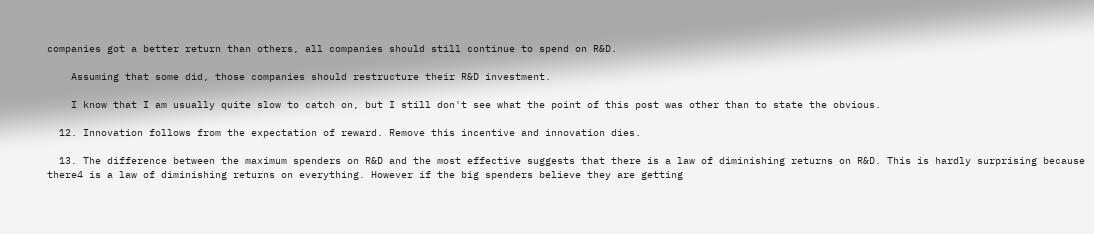companies got a better return than others, all companies should still continue to spend on R&D.

    Assuming that some did, those companies should restructure their R&D investment.

    I know that I am usually quite slow to catch on, but I still don't see what the point of this post was other than to state the obvious.

  12. Innovation follows from the expectation of reward. Remove this incentive and innovation dies.

  13. The difference between the maximum spenders on R&D and the most effective suggests that there is a law of diminishing returns on R&D. This is hardly surprising because there4 is a law of diminishing returns on everything. However if the big spenders believe they are getting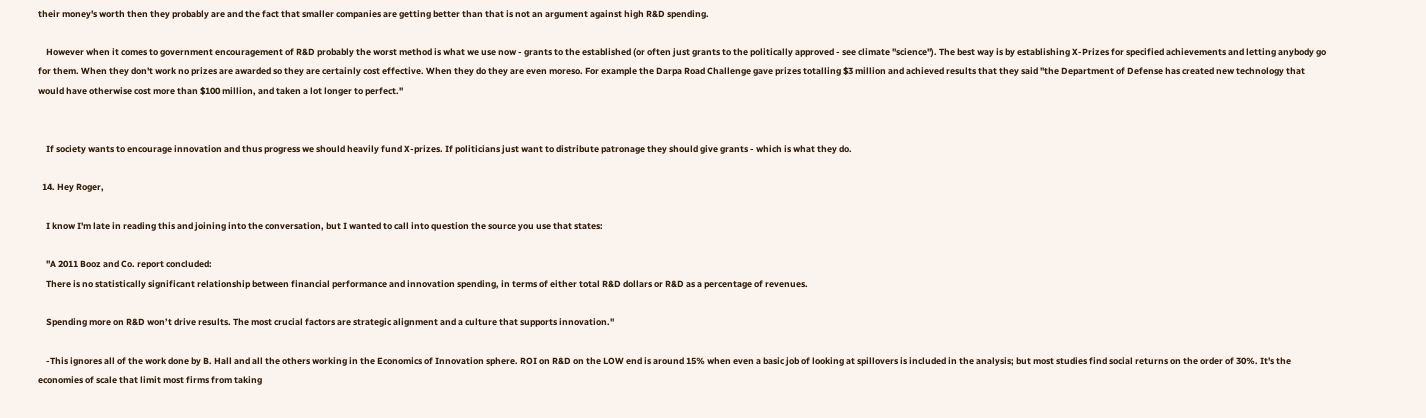their money's worth then they probably are and the fact that smaller companies are getting better than that is not an argument against high R&D spending.

    However when it comes to government encouragement of R&D probably the worst method is what we use now - grants to the established (or often just grants to the politically approved - see climate "science"). The best way is by establishing X-Prizes for specified achievements and letting anybody go for them. When they don't work no prizes are awarded so they are certainly cost effective. When they do they are even moreso. For example the Darpa Road Challenge gave prizes totalling $3 million and achieved results that they said "the Department of Defense has created new technology that would have otherwise cost more than $100 million, and taken a lot longer to perfect."


    If society wants to encourage innovation and thus progress we should heavily fund X-prizes. If politicians just want to distribute patronage they should give grants - which is what they do.

  14. Hey Roger,

    I know I'm late in reading this and joining into the conversation, but I wanted to call into question the source you use that states:

    "A 2011 Booz and Co. report concluded:
    There is no statistically significant relationship between financial performance and innovation spending, in terms of either total R&D dollars or R&D as a percentage of revenues.

    Spending more on R&D won’t drive results. The most crucial factors are strategic alignment and a culture that supports innovation."

    -This ignores all of the work done by B. Hall and all the others working in the Economics of Innovation sphere. ROI on R&D on the LOW end is around 15% when even a basic job of looking at spillovers is included in the analysis; but most studies find social returns on the order of 30%. It's the economies of scale that limit most firms from taking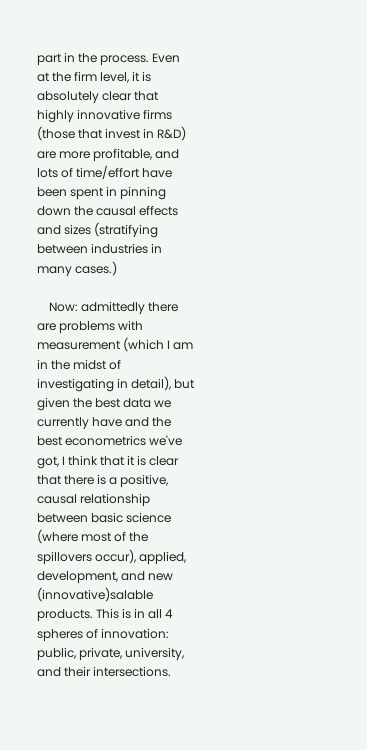part in the process. Even at the firm level, it is absolutely clear that highly innovative firms (those that invest in R&D) are more profitable, and lots of time/effort have been spent in pinning down the causal effects and sizes (stratifying between industries in many cases.)

    Now: admittedly there are problems with measurement (which I am in the midst of investigating in detail), but given the best data we currently have and the best econometrics we've got, I think that it is clear that there is a positive, causal relationship between basic science (where most of the spillovers occur), applied, development, and new (innovative)salable products. This is in all 4 spheres of innovation: public, private, university, and their intersections.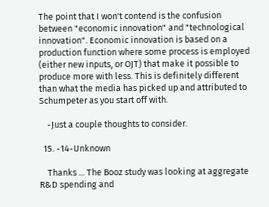The point that I won't contend is the confusion between "economic innovation" and "technological innovation". Economic innovation is based on a production function where some process is employed (either new inputs, or OJT) that make it possible to produce more with less. This is definitely different than what the media has picked up and attributed to Schumpeter as you start off with.

    -Just a couple thoughts to consider.

  15. -14-Unknown

    Thanks ... The Booz study was looking at aggregate R&D spending and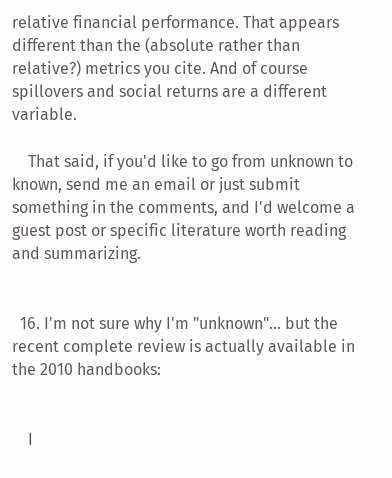relative financial performance. That appears different than the (absolute rather than relative?) metrics you cite. And of course spillovers and social returns are a different variable.

    That said, if you'd like to go from unknown to known, send me an email or just submit something in the comments, and I'd welcome a guest post or specific literature worth reading and summarizing.


  16. I'm not sure why I'm "unknown"... but the recent complete review is actually available in the 2010 handbooks:


    I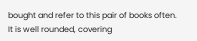bought and refer to this pair of books often. It is well rounded, covering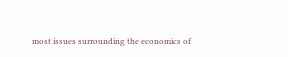most issues surrounding the economics of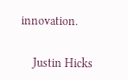innovation.


    Justin Hicks